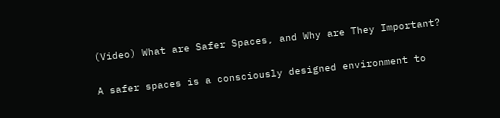(Video) What are Safer Spaces, and Why are They Important?

A safer spaces is a consciously designed environment to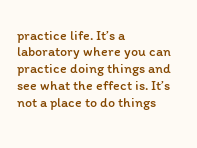practice life. It’s a laboratory where you can practice doing things and see what the effect is. It’s not a place to do things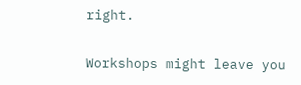right.

Workshops might leave you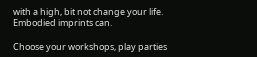with a high, bit not change your life. Embodied imprints can.

Choose your workshops, play parties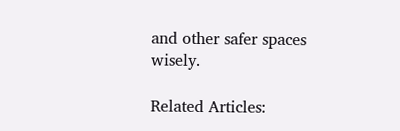and other safer spaces wisely.

Related Articles: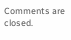Comments are closed.